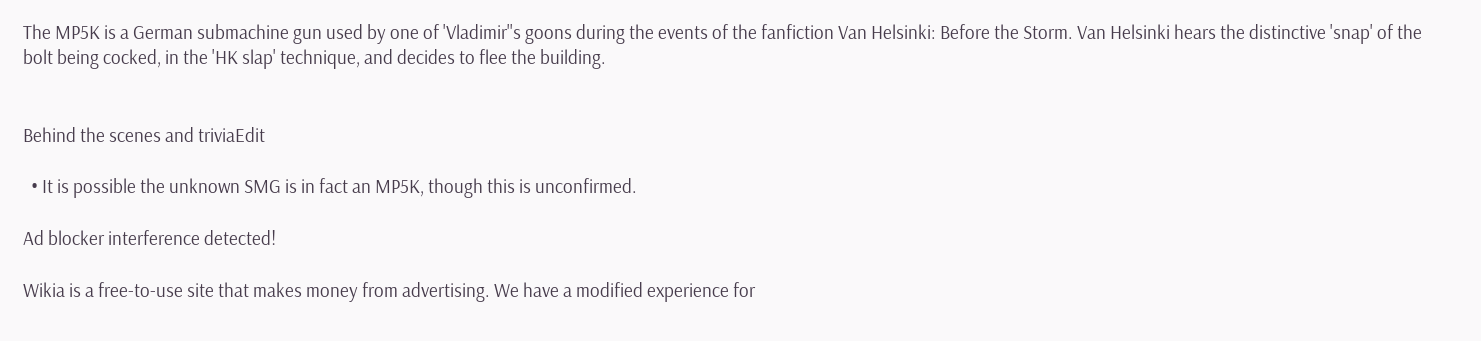The MP5K is a German submachine gun used by one of 'Vladimir''s goons during the events of the fanfiction Van Helsinki: Before the Storm. Van Helsinki hears the distinctive 'snap' of the bolt being cocked, in the 'HK slap' technique, and decides to flee the building.


Behind the scenes and triviaEdit

  • It is possible the unknown SMG is in fact an MP5K, though this is unconfirmed.

Ad blocker interference detected!

Wikia is a free-to-use site that makes money from advertising. We have a modified experience for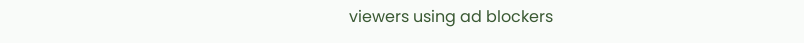viewers using ad blockers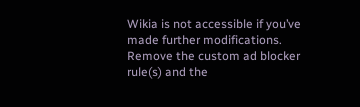Wikia is not accessible if you’ve made further modifications. Remove the custom ad blocker rule(s) and the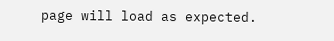page will load as expected.